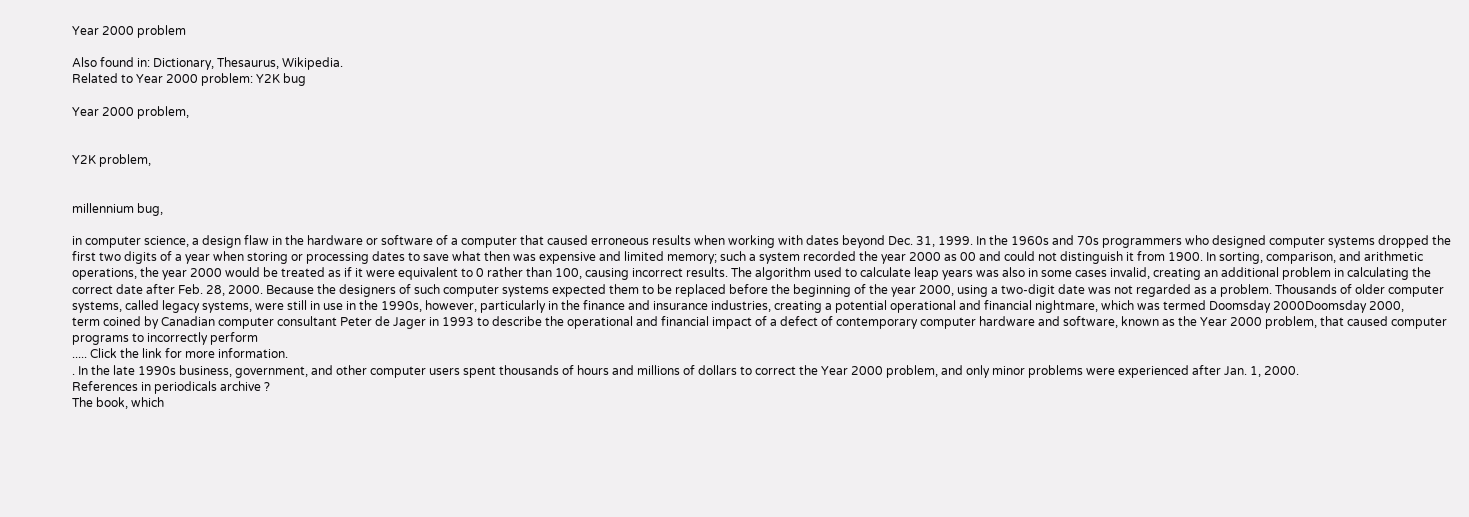Year 2000 problem

Also found in: Dictionary, Thesaurus, Wikipedia.
Related to Year 2000 problem: Y2K bug

Year 2000 problem,


Y2K problem,


millennium bug,

in computer science, a design flaw in the hardware or software of a computer that caused erroneous results when working with dates beyond Dec. 31, 1999. In the 1960s and 70s programmers who designed computer systems dropped the first two digits of a year when storing or processing dates to save what then was expensive and limited memory; such a system recorded the year 2000 as 00 and could not distinguish it from 1900. In sorting, comparison, and arithmetic operations, the year 2000 would be treated as if it were equivalent to 0 rather than 100, causing incorrect results. The algorithm used to calculate leap years was also in some cases invalid, creating an additional problem in calculating the correct date after Feb. 28, 2000. Because the designers of such computer systems expected them to be replaced before the beginning of the year 2000, using a two-digit date was not regarded as a problem. Thousands of older computer systems, called legacy systems, were still in use in the 1990s, however, particularly in the finance and insurance industries, creating a potential operational and financial nightmare, which was termed Doomsday 2000Doomsday 2000,
term coined by Canadian computer consultant Peter de Jager in 1993 to describe the operational and financial impact of a defect of contemporary computer hardware and software, known as the Year 2000 problem, that caused computer programs to incorrectly perform
..... Click the link for more information.
. In the late 1990s business, government, and other computer users spent thousands of hours and millions of dollars to correct the Year 2000 problem, and only minor problems were experienced after Jan. 1, 2000.
References in periodicals archive ?
The book, which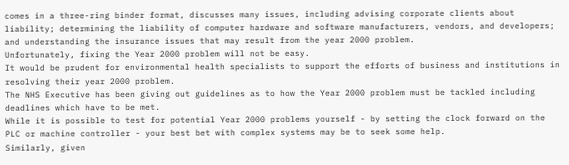comes in a three-ring binder format, discusses many issues, including advising corporate clients about liability; determining the liability of computer hardware and software manufacturers, vendors, and developers; and understanding the insurance issues that may result from the year 2000 problem.
Unfortunately, fixing the Year 2000 problem will not be easy.
It would be prudent for environmental health specialists to support the efforts of business and institutions in resolving their year 2000 problem.
The NHS Executive has been giving out guidelines as to how the Year 2000 problem must be tackled including deadlines which have to be met.
While it is possible to test for potential Year 2000 problems yourself - by setting the clock forward on the PLC or machine controller - your best bet with complex systems may be to seek some help.
Similarly, given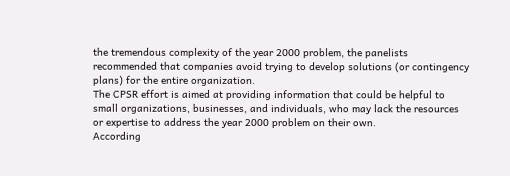the tremendous complexity of the year 2000 problem, the panelists recommended that companies avoid trying to develop solutions (or contingency plans) for the entire organization.
The CPSR effort is aimed at providing information that could be helpful to small organizations, businesses, and individuals, who may lack the resources or expertise to address the year 2000 problem on their own.
According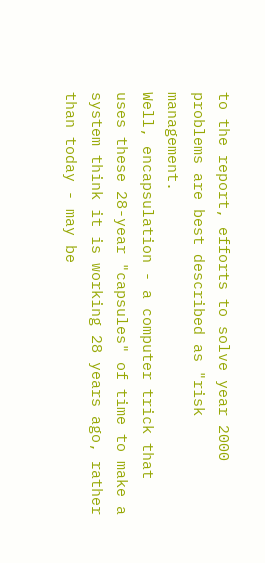to the report, efforts to solve year 2000 problems are best described as "risk management.
Well, encapsulation - a computer trick that uses these 28-year "capsules" of time to make a system think it is working 28 years ago, rather than today - may be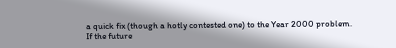a quick fix (though a hotly contested one) to the Year 2000 problem.
If the future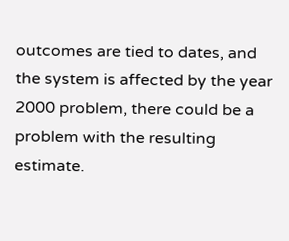outcomes are tied to dates, and the system is affected by the year 2000 problem, there could be a problem with the resulting estimate.